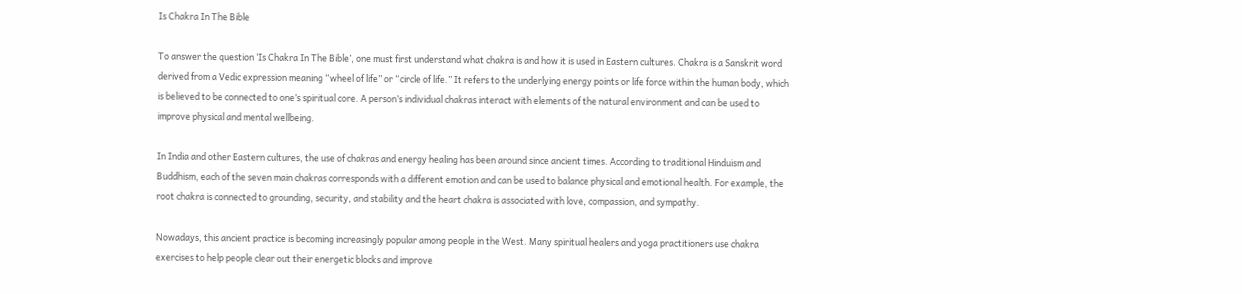Is Chakra In The Bible

To answer the question ‘Is Chakra In The Bible’, one must first understand what chakra is and how it is used in Eastern cultures. Chakra is a Sanskrit word derived from a Vedic expression meaning “wheel of life” or “circle of life.” It refers to the underlying energy points or life force within the human body, which is believed to be connected to one’s spiritual core. A person’s individual chakras interact with elements of the natural environment and can be used to improve physical and mental wellbeing.

In India and other Eastern cultures, the use of chakras and energy healing has been around since ancient times. According to traditional Hinduism and Buddhism, each of the seven main chakras corresponds with a different emotion and can be used to balance physical and emotional health. For example, the root chakra is connected to grounding, security, and stability and the heart chakra is associated with love, compassion, and sympathy.

Nowadays, this ancient practice is becoming increasingly popular among people in the West. Many spiritual healers and yoga practitioners use chakra exercises to help people clear out their energetic blocks and improve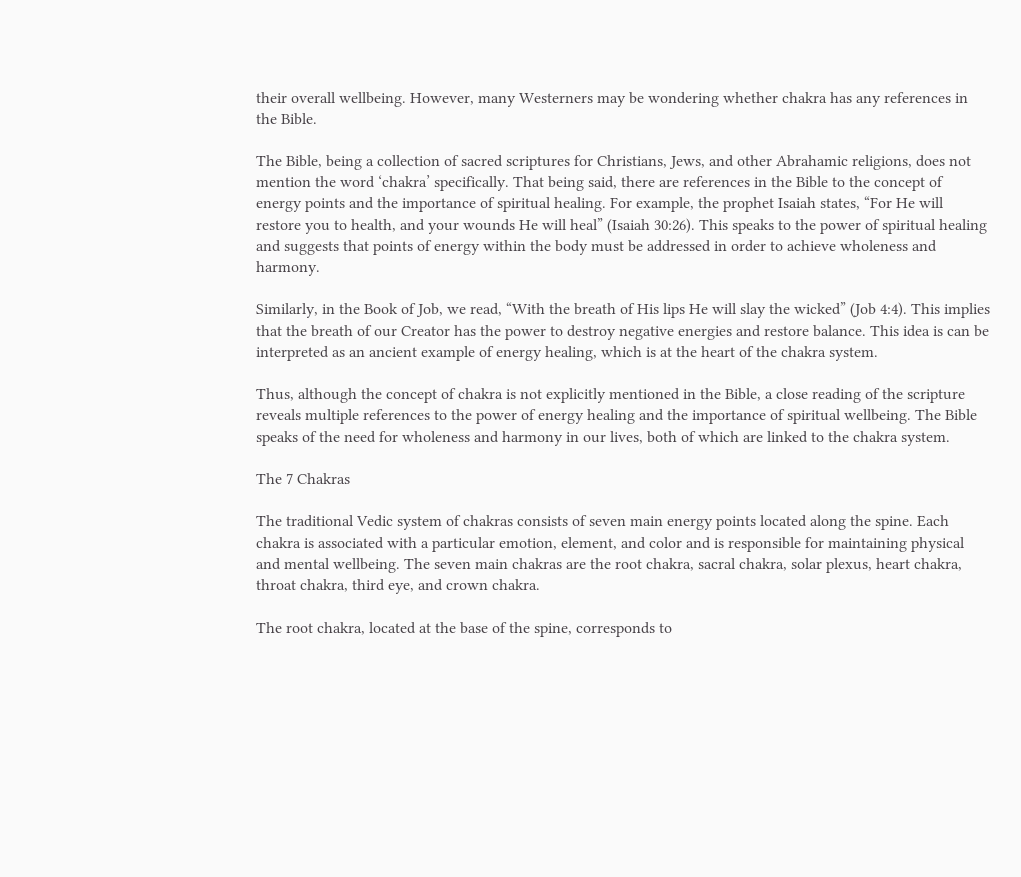their overall wellbeing. However, many Westerners may be wondering whether chakra has any references in the Bible.

The Bible, being a collection of sacred scriptures for Christians, Jews, and other Abrahamic religions, does not mention the word ‘chakra’ specifically. That being said, there are references in the Bible to the concept of energy points and the importance of spiritual healing. For example, the prophet Isaiah states, “For He will restore you to health, and your wounds He will heal” (Isaiah 30:26). This speaks to the power of spiritual healing and suggests that points of energy within the body must be addressed in order to achieve wholeness and harmony.

Similarly, in the Book of Job, we read, “With the breath of His lips He will slay the wicked” (Job 4:4). This implies that the breath of our Creator has the power to destroy negative energies and restore balance. This idea is can be interpreted as an ancient example of energy healing, which is at the heart of the chakra system.

Thus, although the concept of chakra is not explicitly mentioned in the Bible, a close reading of the scripture reveals multiple references to the power of energy healing and the importance of spiritual wellbeing. The Bible speaks of the need for wholeness and harmony in our lives, both of which are linked to the chakra system.

The 7 Chakras

The traditional Vedic system of chakras consists of seven main energy points located along the spine. Each chakra is associated with a particular emotion, element, and color and is responsible for maintaining physical and mental wellbeing. The seven main chakras are the root chakra, sacral chakra, solar plexus, heart chakra, throat chakra, third eye, and crown chakra.

The root chakra, located at the base of the spine, corresponds to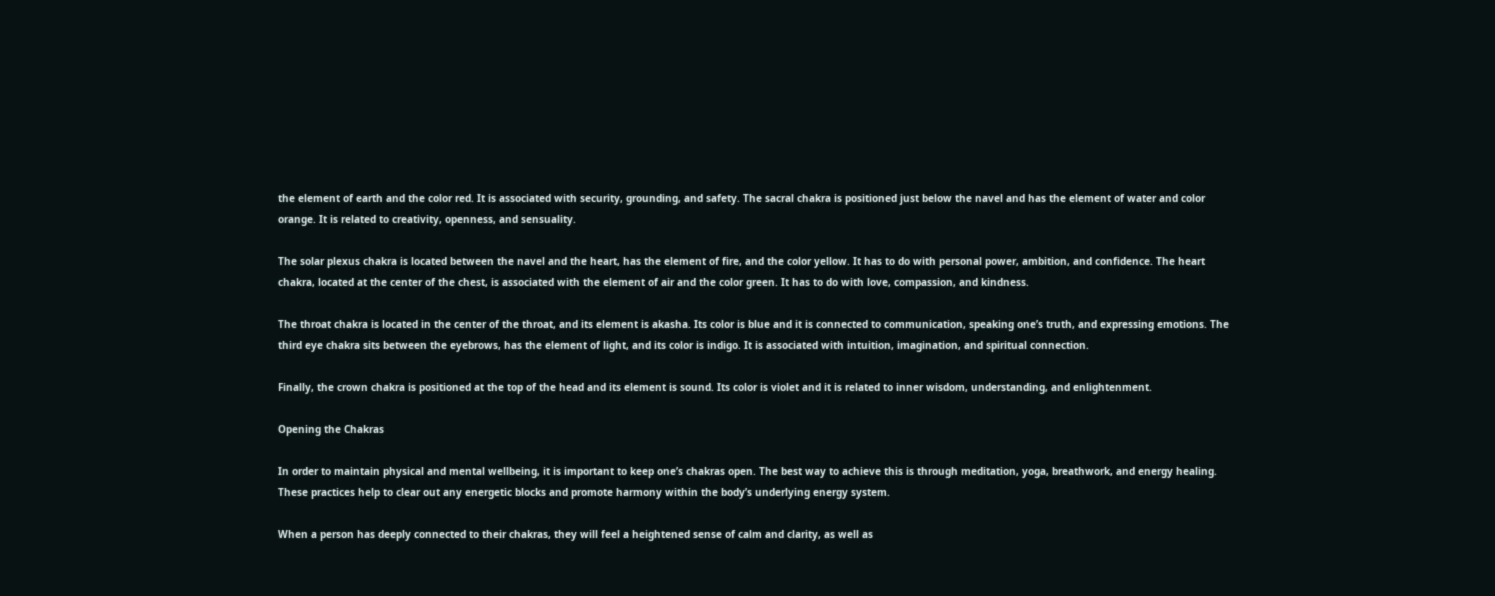the element of earth and the color red. It is associated with security, grounding, and safety. The sacral chakra is positioned just below the navel and has the element of water and color orange. It is related to creativity, openness, and sensuality.

The solar plexus chakra is located between the navel and the heart, has the element of fire, and the color yellow. It has to do with personal power, ambition, and confidence. The heart chakra, located at the center of the chest, is associated with the element of air and the color green. It has to do with love, compassion, and kindness.

The throat chakra is located in the center of the throat, and its element is akasha. Its color is blue and it is connected to communication, speaking one’s truth, and expressing emotions. The third eye chakra sits between the eyebrows, has the element of light, and its color is indigo. It is associated with intuition, imagination, and spiritual connection.

Finally, the crown chakra is positioned at the top of the head and its element is sound. Its color is violet and it is related to inner wisdom, understanding, and enlightenment.

Opening the Chakras

In order to maintain physical and mental wellbeing, it is important to keep one’s chakras open. The best way to achieve this is through meditation, yoga, breathwork, and energy healing. These practices help to clear out any energetic blocks and promote harmony within the body’s underlying energy system.

When a person has deeply connected to their chakras, they will feel a heightened sense of calm and clarity, as well as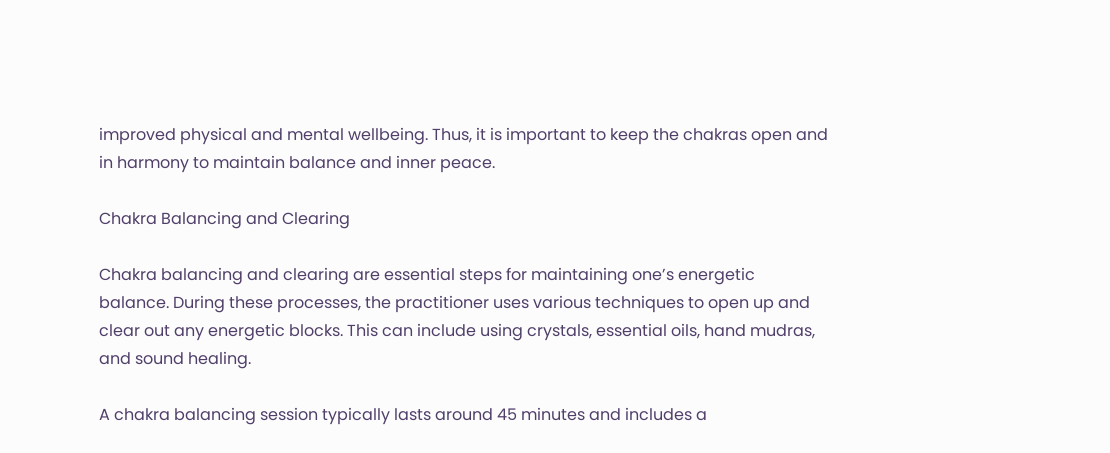improved physical and mental wellbeing. Thus, it is important to keep the chakras open and in harmony to maintain balance and inner peace.

Chakra Balancing and Clearing

Chakra balancing and clearing are essential steps for maintaining one’s energetic balance. During these processes, the practitioner uses various techniques to open up and clear out any energetic blocks. This can include using crystals, essential oils, hand mudras, and sound healing.

A chakra balancing session typically lasts around 45 minutes and includes a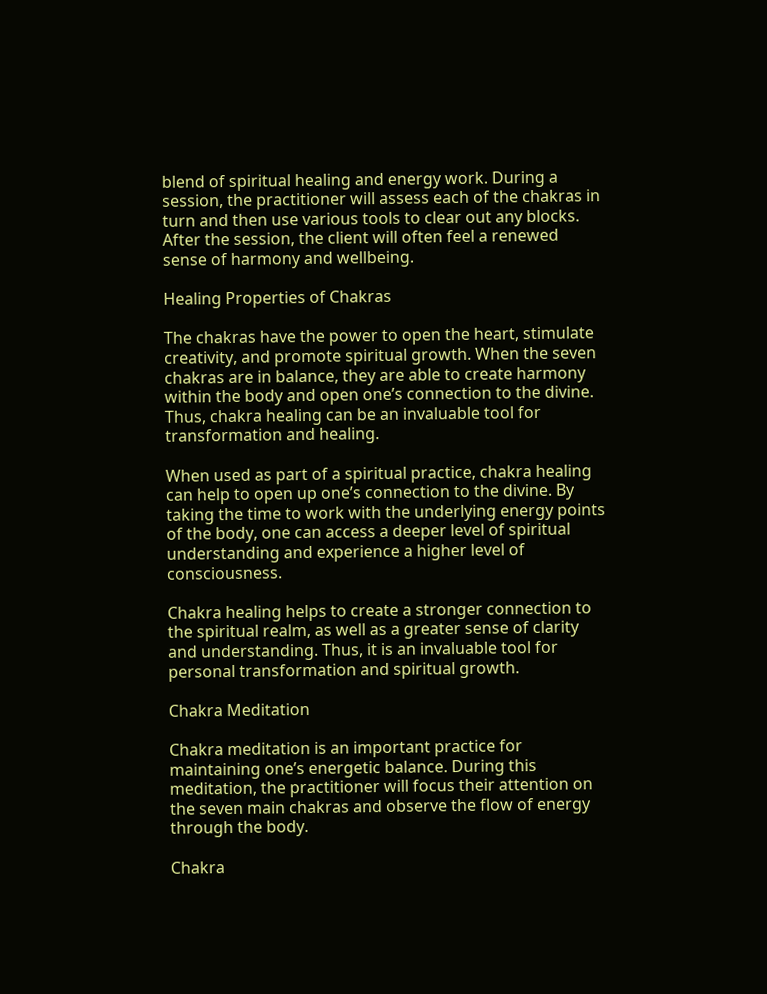blend of spiritual healing and energy work. During a session, the practitioner will assess each of the chakras in turn and then use various tools to clear out any blocks. After the session, the client will often feel a renewed sense of harmony and wellbeing.

Healing Properties of Chakras

The chakras have the power to open the heart, stimulate creativity, and promote spiritual growth. When the seven chakras are in balance, they are able to create harmony within the body and open one’s connection to the divine. Thus, chakra healing can be an invaluable tool for transformation and healing.

When used as part of a spiritual practice, chakra healing can help to open up one’s connection to the divine. By taking the time to work with the underlying energy points of the body, one can access a deeper level of spiritual understanding and experience a higher level of consciousness.

Chakra healing helps to create a stronger connection to the spiritual realm, as well as a greater sense of clarity and understanding. Thus, it is an invaluable tool for personal transformation and spiritual growth.

Chakra Meditation

Chakra meditation is an important practice for maintaining one’s energetic balance. During this meditation, the practitioner will focus their attention on the seven main chakras and observe the flow of energy through the body.

Chakra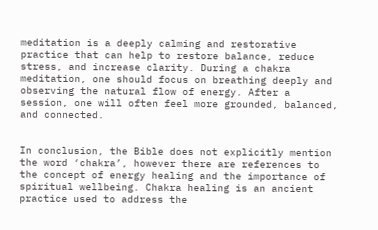meditation is a deeply calming and restorative practice that can help to restore balance, reduce stress, and increase clarity. During a chakra meditation, one should focus on breathing deeply and observing the natural flow of energy. After a session, one will often feel more grounded, balanced, and connected.


In conclusion, the Bible does not explicitly mention the word ‘chakra’, however there are references to the concept of energy healing and the importance of spiritual wellbeing. Chakra healing is an ancient practice used to address the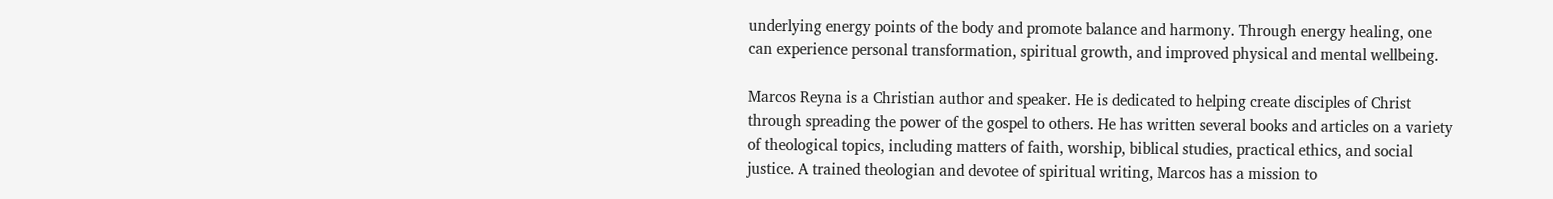underlying energy points of the body and promote balance and harmony. Through energy healing, one can experience personal transformation, spiritual growth, and improved physical and mental wellbeing.

Marcos Reyna is a Christian author and speaker. He is dedicated to helping create disciples of Christ through spreading the power of the gospel to others. He has written several books and articles on a variety of theological topics, including matters of faith, worship, biblical studies, practical ethics, and social justice. A trained theologian and devotee of spiritual writing, Marcos has a mission to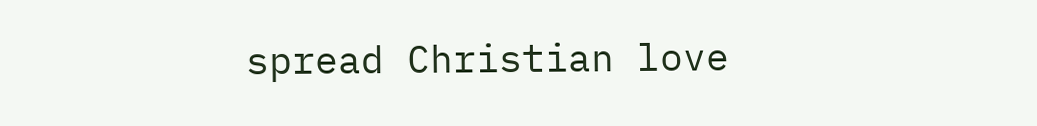spread Christian love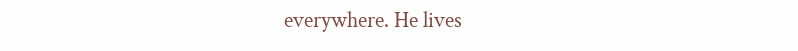everywhere. He lives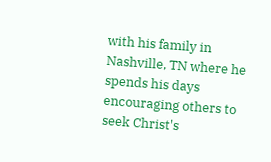with his family in Nashville, TN where he spends his days encouraging others to seek Christ's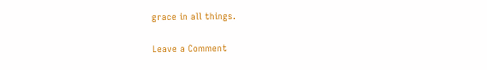grace in all things.

Leave a Comment